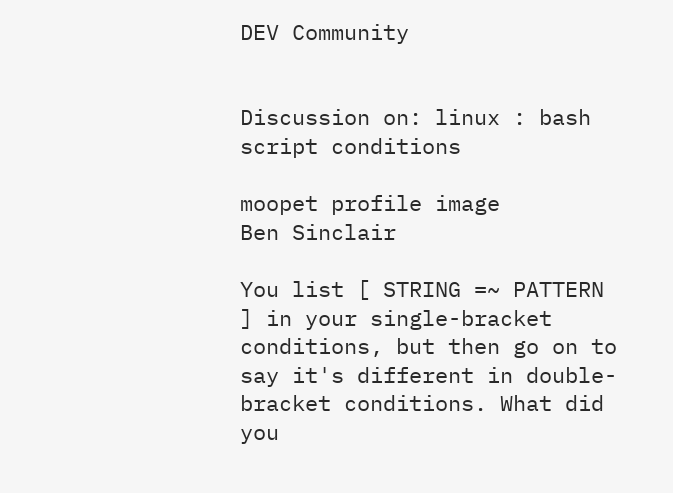DEV Community


Discussion on: linux : bash script conditions

moopet profile image
Ben Sinclair

You list [ STRING =~ PATTERN ] in your single-bracket conditions, but then go on to say it's different in double-bracket conditions. What did you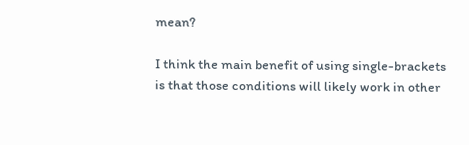mean?

I think the main benefit of using single-brackets is that those conditions will likely work in other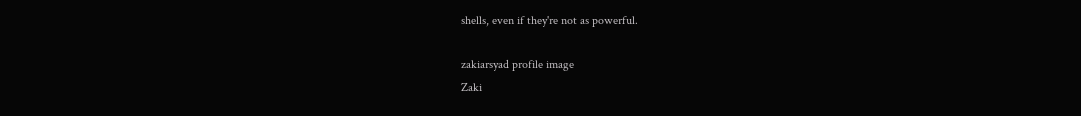shells, even if they're not as powerful.

zakiarsyad profile image
Zaki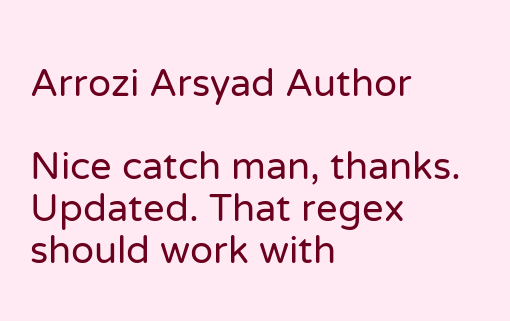Arrozi Arsyad Author

Nice catch man, thanks.
Updated. That regex should work with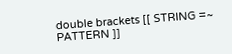double brackets [[ STRING =~ PATTERN ]]